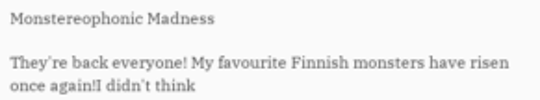Monstereophonic Madness

They're back everyone! My favourite Finnish monsters have risen once again!I didn't think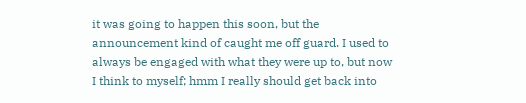it was going to happen this soon, but the announcement kind of caught me off guard. I used to always be engaged with what they were up to, but now I think to myself; hmm I really should get back into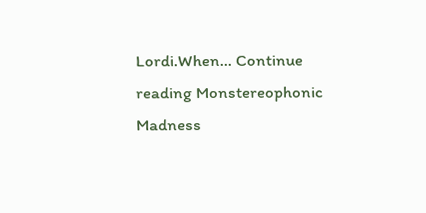Lordi.When… Continue reading Monstereophonic Madness